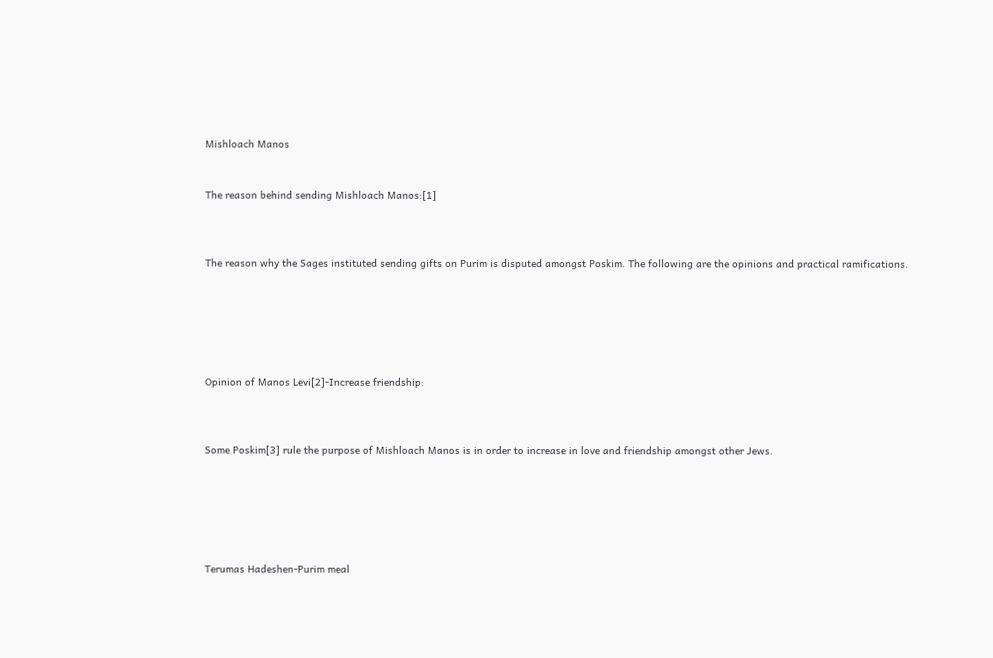Mishloach Manos


The reason behind sending Mishloach Manos:[1]



The reason why the Sages instituted sending gifts on Purim is disputed amongst Poskim. The following are the opinions and practical ramifications.






Opinion of Manos Levi[2]-Increase friendship:



Some Poskim[3] rule the purpose of Mishloach Manos is in order to increase in love and friendship amongst other Jews.






Terumas Hadeshen-Purim meal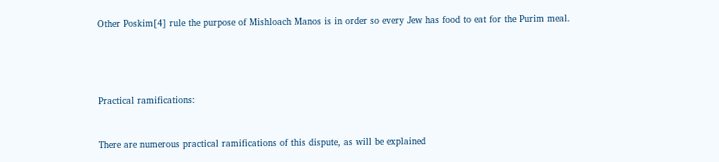Other Poskim[4] rule the purpose of Mishloach Manos is in order so every Jew has food to eat for the Purim meal.






Practical ramifications:



There are numerous practical ramifications of this dispute, as will be explained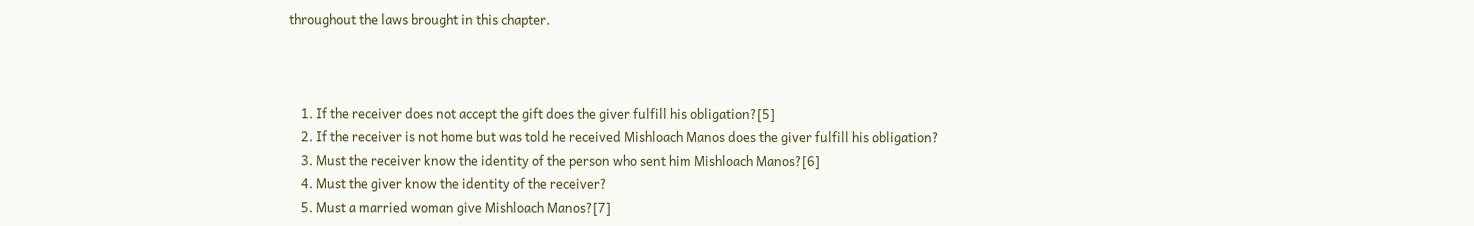throughout the laws brought in this chapter.



    1. If the receiver does not accept the gift does the giver fulfill his obligation?[5]
    2. If the receiver is not home but was told he received Mishloach Manos does the giver fulfill his obligation?
    3. Must the receiver know the identity of the person who sent him Mishloach Manos?[6]
    4. Must the giver know the identity of the receiver?
    5. Must a married woman give Mishloach Manos?[7]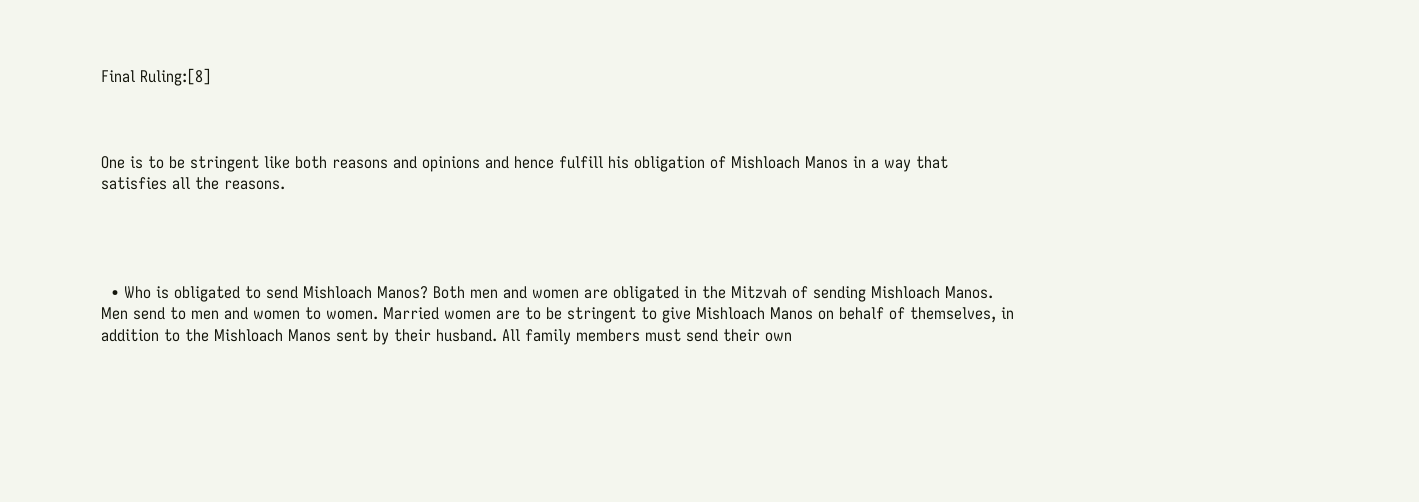Final Ruling:[8]



One is to be stringent like both reasons and opinions and hence fulfill his obligation of Mishloach Manos in a way that satisfies all the reasons.




  • Who is obligated to send Mishloach Manos? Both men and women are obligated in the Mitzvah of sending Mishloach Manos. Men send to men and women to women. Married women are to be stringent to give Mishloach Manos on behalf of themselves, in addition to the Mishloach Manos sent by their husband. All family members must send their own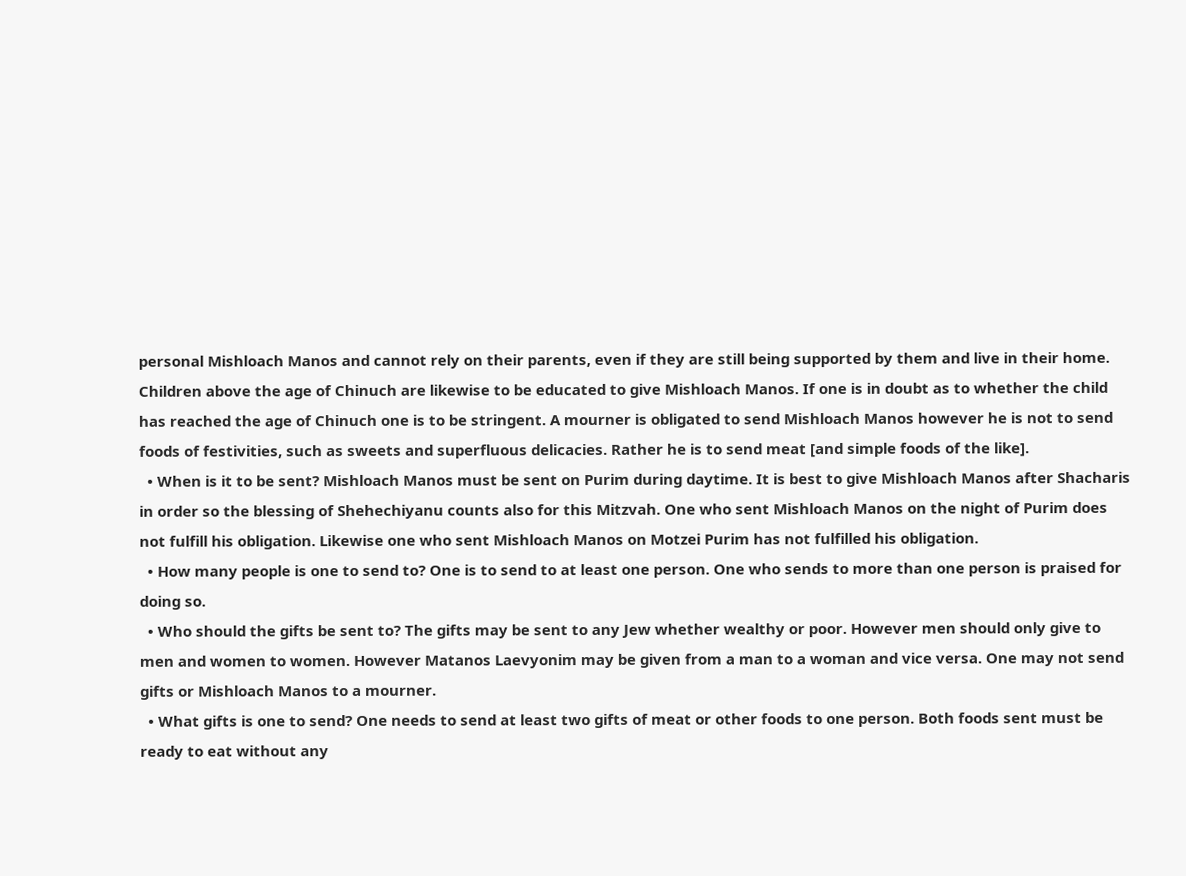personal Mishloach Manos and cannot rely on their parents, even if they are still being supported by them and live in their home. Children above the age of Chinuch are likewise to be educated to give Mishloach Manos. If one is in doubt as to whether the child has reached the age of Chinuch one is to be stringent. A mourner is obligated to send Mishloach Manos however he is not to send foods of festivities, such as sweets and superfluous delicacies. Rather he is to send meat [and simple foods of the like].
  • When is it to be sent? Mishloach Manos must be sent on Purim during daytime. It is best to give Mishloach Manos after Shacharis in order so the blessing of Shehechiyanu counts also for this Mitzvah. One who sent Mishloach Manos on the night of Purim does not fulfill his obligation. Likewise one who sent Mishloach Manos on Motzei Purim has not fulfilled his obligation.
  • How many people is one to send to? One is to send to at least one person. One who sends to more than one person is praised for doing so.
  • Who should the gifts be sent to? The gifts may be sent to any Jew whether wealthy or poor. However men should only give to men and women to women. However Matanos Laevyonim may be given from a man to a woman and vice versa. One may not send gifts or Mishloach Manos to a mourner.
  • What gifts is one to send? One needs to send at least two gifts of meat or other foods to one person. Both foods sent must be ready to eat without any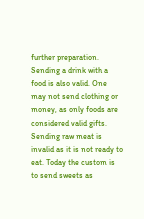further preparation. Sending a drink with a food is also valid. One may not send clothing or money, as only foods are considered valid gifts. Sending raw meat is invalid as it is not ready to eat. Today the custom is to send sweets as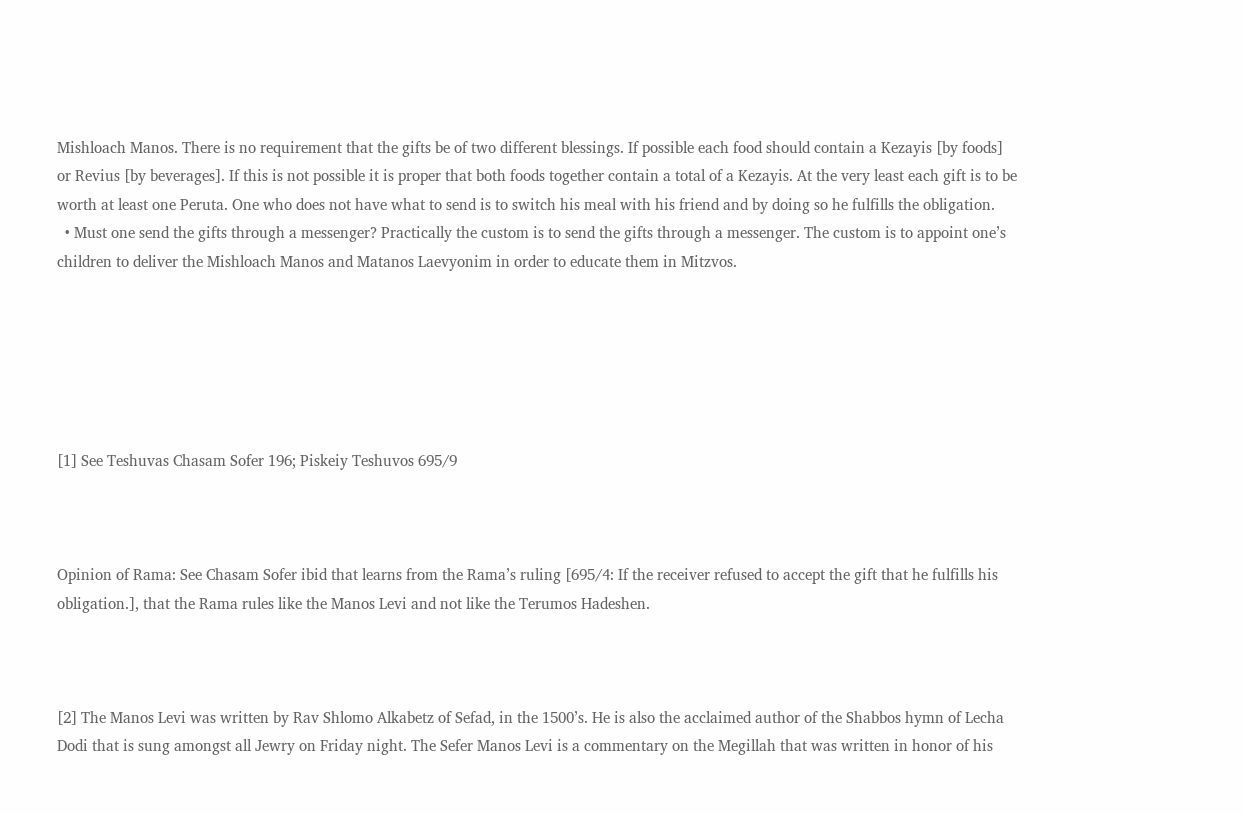Mishloach Manos. There is no requirement that the gifts be of two different blessings. If possible each food should contain a Kezayis [by foods] or Revius [by beverages]. If this is not possible it is proper that both foods together contain a total of a Kezayis. At the very least each gift is to be worth at least one Peruta. One who does not have what to send is to switch his meal with his friend and by doing so he fulfills the obligation.
  • Must one send the gifts through a messenger? Practically the custom is to send the gifts through a messenger. The custom is to appoint one’s children to deliver the Mishloach Manos and Matanos Laevyonim in order to educate them in Mitzvos.






[1] See Teshuvas Chasam Sofer 196; Piskeiy Teshuvos 695/9



Opinion of Rama: See Chasam Sofer ibid that learns from the Rama’s ruling [695/4: If the receiver refused to accept the gift that he fulfills his obligation.], that the Rama rules like the Manos Levi and not like the Terumos Hadeshen.



[2] The Manos Levi was written by Rav Shlomo Alkabetz of Sefad, in the 1500’s. He is also the acclaimed author of the Shabbos hymn of Lecha Dodi that is sung amongst all Jewry on Friday night. The Sefer Manos Levi is a commentary on the Megillah that was written in honor of his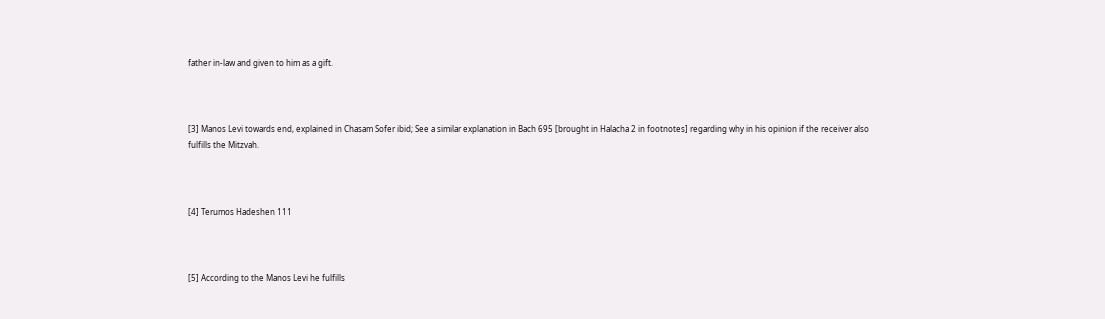father in-law and given to him as a gift.



[3] Manos Levi towards end, explained in Chasam Sofer ibid; See a similar explanation in Bach 695 [brought in Halacha 2 in footnotes] regarding why in his opinion if the receiver also fulfills the Mitzvah.



[4] Terumos Hadeshen 111



[5] According to the Manos Levi he fulfills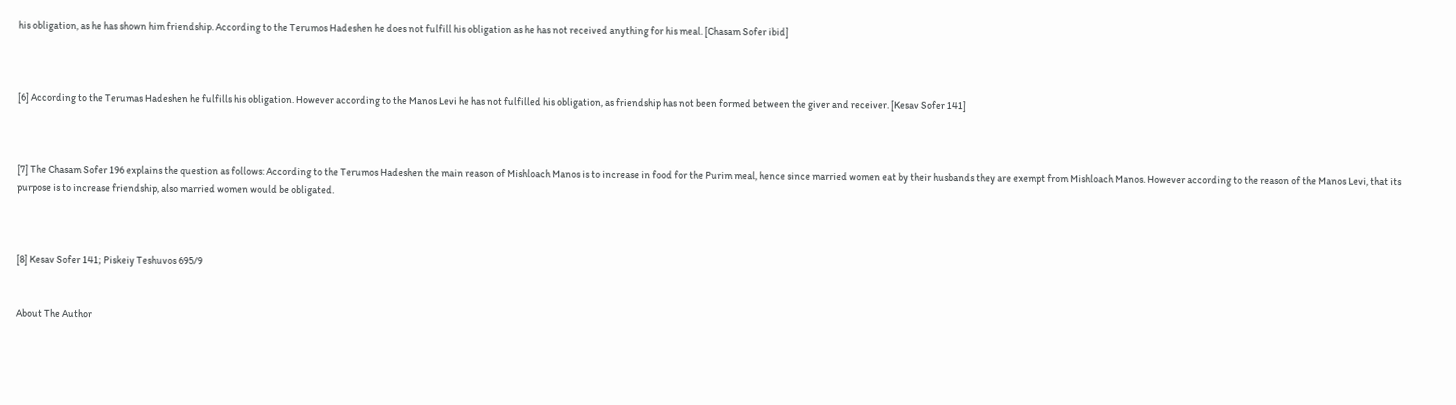his obligation, as he has shown him friendship. According to the Terumos Hadeshen he does not fulfill his obligation as he has not received anything for his meal. [Chasam Sofer ibid]



[6] According to the Terumas Hadeshen he fulfills his obligation. However according to the Manos Levi he has not fulfilled his obligation, as friendship has not been formed between the giver and receiver. [Kesav Sofer 141]



[7] The Chasam Sofer 196 explains the question as follows: According to the Terumos Hadeshen the main reason of Mishloach Manos is to increase in food for the Purim meal, hence since married women eat by their husbands they are exempt from Mishloach Manos. However according to the reason of the Manos Levi, that its purpose is to increase friendship, also married women would be obligated.



[8] Kesav Sofer 141; Piskeiy Teshuvos 695/9


About The Author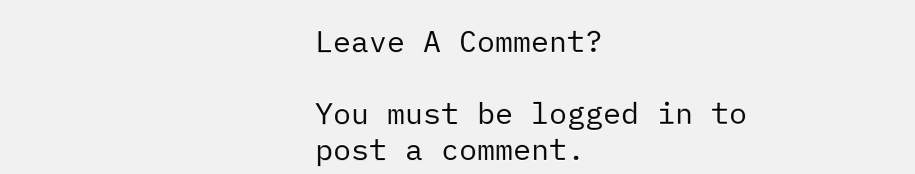Leave A Comment?

You must be logged in to post a comment.